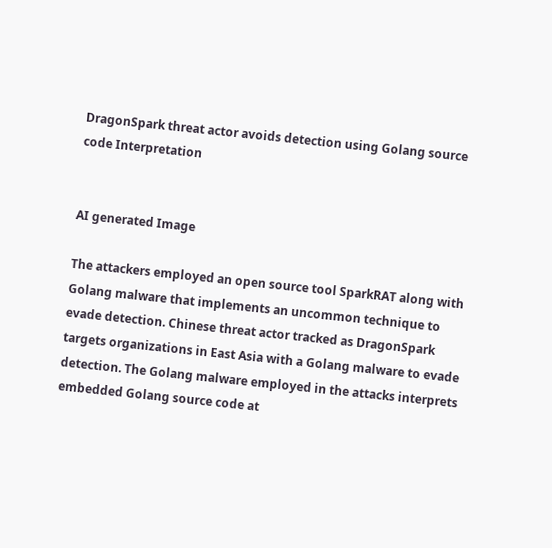DragonSpark threat actor avoids detection using Golang source code Interpretation


AI generated Image

The attackers employed an open source tool SparkRAT along with Golang malware that implements an uncommon technique to evade detection. Chinese threat actor tracked as DragonSpark targets organizations in East Asia with a Golang malware to evade detection. The Golang malware employed in the attacks interprets embedded Golang source code at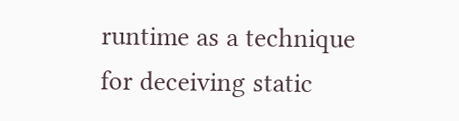runtime as a technique for deceiving static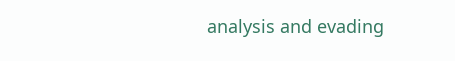analysis and evading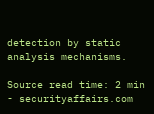detection by static analysis mechanisms.

Source read time: 2 min - securityaffairs.com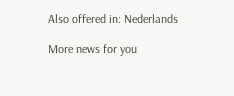Also offered in: Nederlands

More news for you